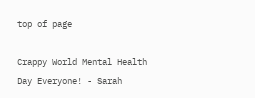top of page

Crappy World Mental Health Day Everyone! - Sarah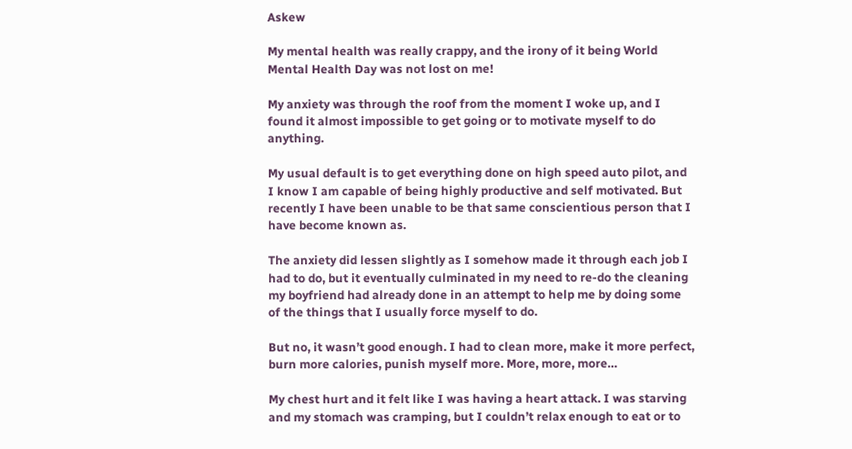Askew

My mental health was really crappy, and the irony of it being World Mental Health Day was not lost on me!

My anxiety was through the roof from the moment I woke up, and I found it almost impossible to get going or to motivate myself to do anything.

My usual default is to get everything done on high speed auto pilot, and I know I am capable of being highly productive and self motivated. But recently I have been unable to be that same conscientious person that I have become known as.

The anxiety did lessen slightly as I somehow made it through each job I had to do, but it eventually culminated in my need to re-do the cleaning my boyfriend had already done in an attempt to help me by doing some of the things that I usually force myself to do.

But no, it wasn’t good enough. I had to clean more, make it more perfect, burn more calories, punish myself more. More, more, more…

My chest hurt and it felt like I was having a heart attack. I was starving and my stomach was cramping, but I couldn’t relax enough to eat or to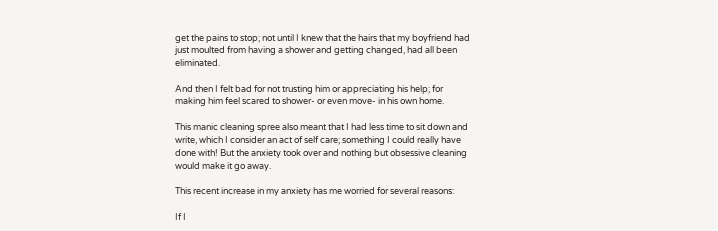get the pains to stop; not until I knew that the hairs that my boyfriend had just moulted from having a shower and getting changed, had all been eliminated.

And then I felt bad for not trusting him or appreciating his help; for making him feel scared to shower- or even move- in his own home.

This manic cleaning spree also meant that I had less time to sit down and write, which I consider an act of self care; something I could really have done with! But the anxiety took over and nothing but obsessive cleaning would make it go away.

This recent increase in my anxiety has me worried for several reasons:

If I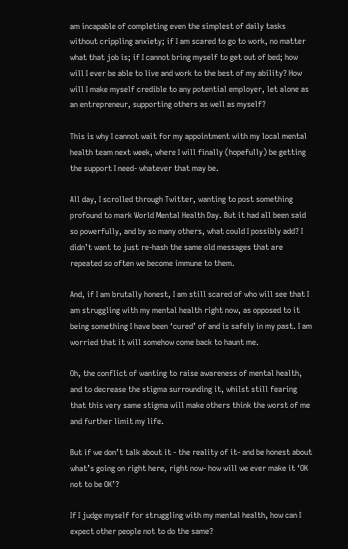am incapable of completing even the simplest of daily tasks without crippling anxiety; if I am scared to go to work, no matter what that job is; if I cannot bring myself to get out of bed; how will I ever be able to live and work to the best of my ability? How will I make myself credible to any potential employer, let alone as an entrepreneur, supporting others as well as myself?

This is why I cannot wait for my appointment with my local mental health team next week, where I will finally (hopefully) be getting the support I need- whatever that may be.

All day, I scrolled through Twitter, wanting to post something profound to mark World Mental Health Day. But it had all been said so powerfully, and by so many others, what could I possibly add? I didn’t want to just re-hash the same old messages that are repeated so often we become immune to them.

And, if I am brutally honest, I am still scared of who will see that I am struggling with my mental health right now, as opposed to it being something I have been ‘cured’ of and is safely in my past. I am worried that it will somehow come back to haunt me.

Oh, the conflict of wanting to raise awareness of mental health, and to decrease the stigma surrounding it, whilst still fearing that this very same stigma will make others think the worst of me and further limit my life.

But if we don’t talk about it - the reality of it- and be honest about what’s going on right here, right now- how will we ever make it ‘OK not to be OK’?

If I judge myself for struggling with my mental health, how can I expect other people not to do the same?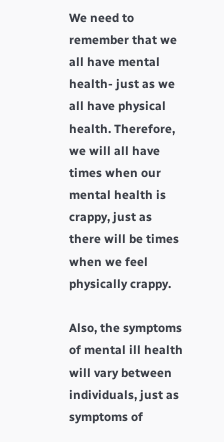We need to remember that we all have mental health- just as we all have physical health. Therefore, we will all have times when our mental health is crappy, just as there will be times when we feel physically crappy.

Also, the symptoms of mental ill health will vary between individuals, just as symptoms of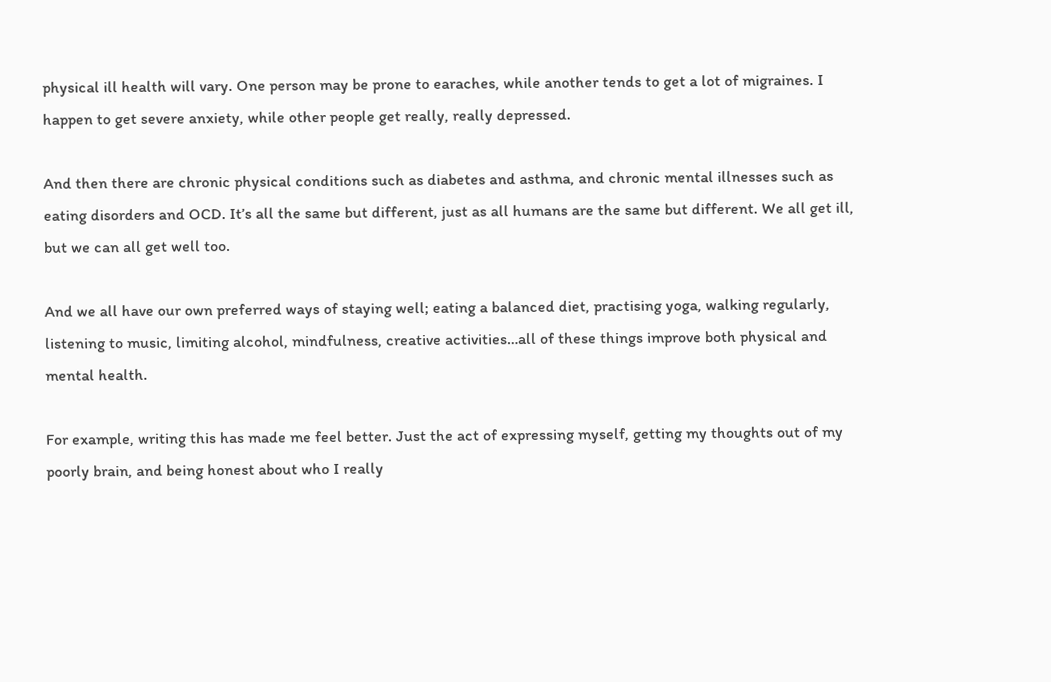physical ill health will vary. One person may be prone to earaches, while another tends to get a lot of migraines. I happen to get severe anxiety, while other people get really, really depressed.

And then there are chronic physical conditions such as diabetes and asthma, and chronic mental illnesses such as eating disorders and OCD. It’s all the same but different, just as all humans are the same but different. We all get ill, but we can all get well too.

And we all have our own preferred ways of staying well; eating a balanced diet, practising yoga, walking regularly, listening to music, limiting alcohol, mindfulness, creative activities…all of these things improve both physical and mental health.

For example, writing this has made me feel better. Just the act of expressing myself, getting my thoughts out of my poorly brain, and being honest about who I really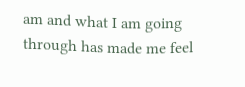am and what I am going through has made me feel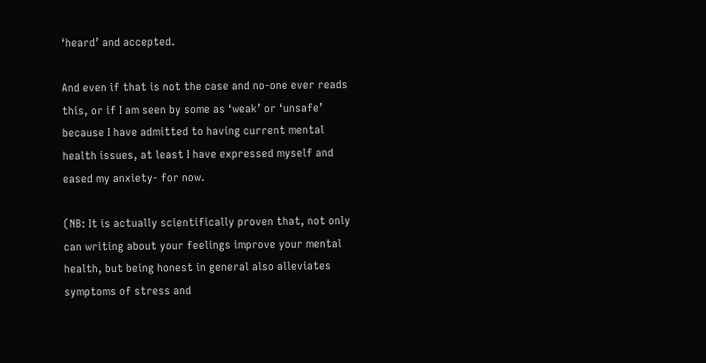‘heard’ and accepted.

And even if that is not the case and no-one ever reads this, or if I am seen by some as ‘weak’ or ‘unsafe’ because I have admitted to having current mental health issues, at least I have expressed myself and eased my anxiety- for now.

(NB: It is actually scientifically proven that, not only can writing about your feelings improve your mental health, but being honest in general also alleviates symptoms of stress and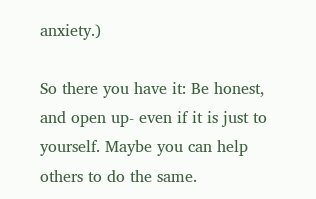anxiety.)

So there you have it: Be honest, and open up- even if it is just to yourself. Maybe you can help others to do the same.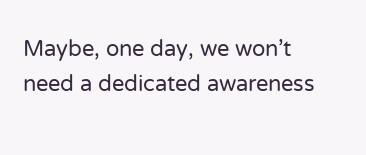Maybe, one day, we won’t need a dedicated awareness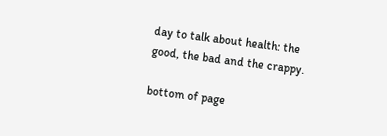day to talk about health: the good, the bad and the crappy.

bottom of page